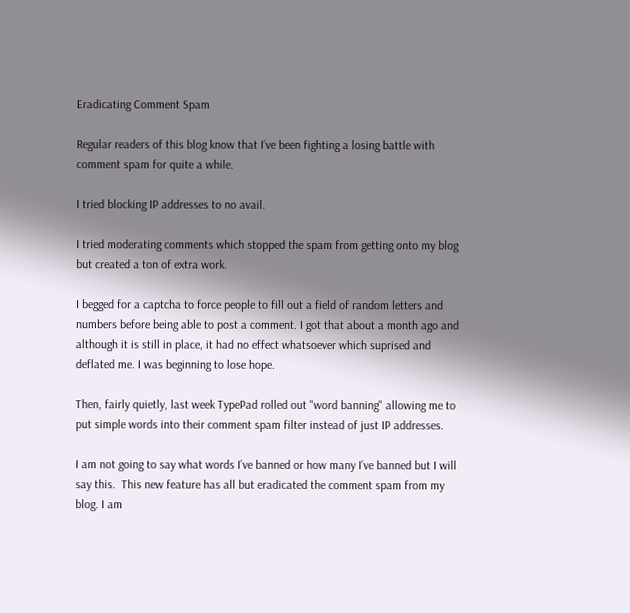Eradicating Comment Spam

Regular readers of this blog know that I’ve been fighting a losing battle with comment spam for quite a while.

I tried blocking IP addresses to no avail.

I tried moderating comments which stopped the spam from getting onto my blog but created a ton of extra work.

I begged for a captcha to force people to fill out a field of random letters and numbers before being able to post a comment. I got that about a month ago and although it is still in place, it had no effect whatsoever which suprised and deflated me. I was beginning to lose hope.

Then, fairly quietly, last week TypePad rolled out "word banning" allowing me to put simple words into their comment spam filter instead of just IP addresses.

I am not going to say what words I’ve banned or how many I’ve banned but I will say this.  This new feature has all but eradicated the comment spam from my blog. I am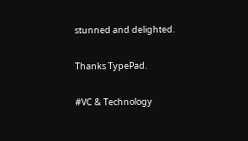stunned and delighted.

Thanks TypePad.

#VC & Technology